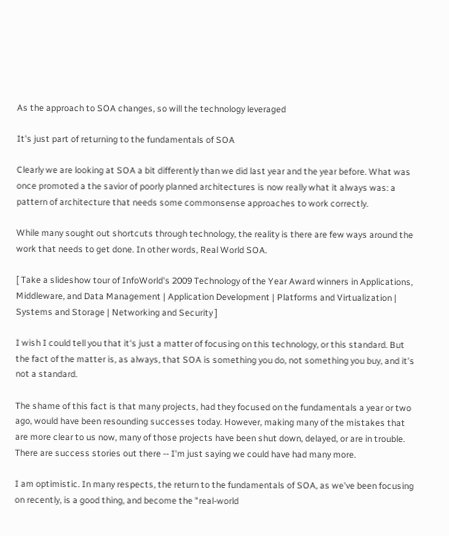As the approach to SOA changes, so will the technology leveraged

It's just part of returning to the fundamentals of SOA

Clearly we are looking at SOA a bit differently than we did last year and the year before. What was once promoted a the savior of poorly planned architectures is now really what it always was: a pattern of architecture that needs some commonsense approaches to work correctly.

While many sought out shortcuts through technology, the reality is there are few ways around the work that needs to get done. In other words, Real World SOA.

[ Take a slideshow tour of InfoWorld's 2009 Technology of the Year Award winners in Applications, Middleware, and Data Management | Application Development | Platforms and Virtualization | Systems and Storage | Networking and Security ]

I wish I could tell you that it's just a matter of focusing on this technology, or this standard. But the fact of the matter is, as always, that SOA is something you do, not something you buy, and it's not a standard.

The shame of this fact is that many projects, had they focused on the fundamentals a year or two ago, would have been resounding successes today. However, making many of the mistakes that are more clear to us now, many of those projects have been shut down, delayed, or are in trouble. There are success stories out there -- I'm just saying we could have had many more.

I am optimistic. In many respects, the return to the fundamentals of SOA, as we've been focusing on recently, is a good thing, and become the "real-world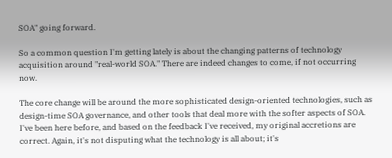SOA" going forward.

So a common question I'm getting lately is about the changing patterns of technology acquisition around "real-world SOA." There are indeed changes to come, if not occurring now.

The core change will be around the more sophisticated design-oriented technologies, such as design-time SOA governance, and other tools that deal more with the softer aspects of SOA. I've been here before, and based on the feedback I've received, my original accretions are correct. Again, it's not disputing what the technology is all about; it's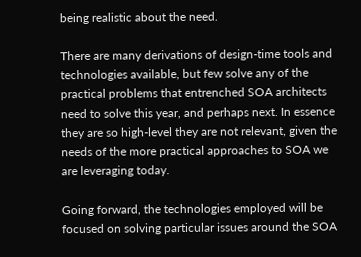being realistic about the need.

There are many derivations of design-time tools and technologies available, but few solve any of the practical problems that entrenched SOA architects need to solve this year, and perhaps next. In essence they are so high-level they are not relevant, given the needs of the more practical approaches to SOA we are leveraging today.

Going forward, the technologies employed will be focused on solving particular issues around the SOA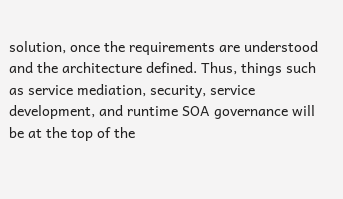solution, once the requirements are understood and the architecture defined. Thus, things such as service mediation, security, service development, and runtime SOA governance will be at the top of the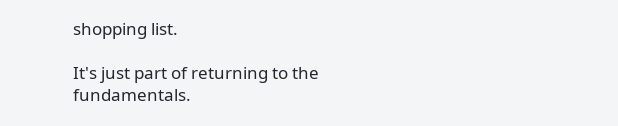shopping list.

It's just part of returning to the fundamentals.